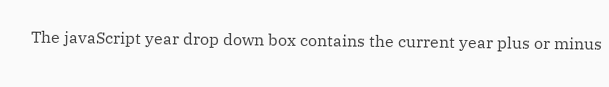The javaScript year drop down box contains the current year plus or minus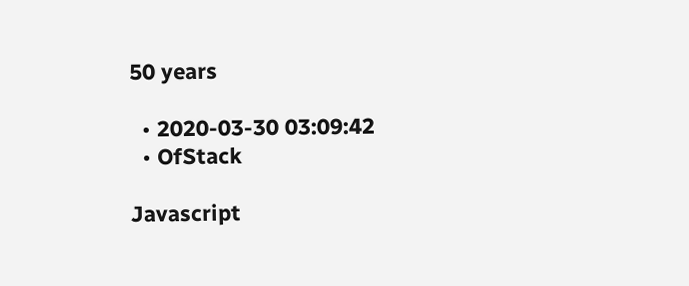50 years

  • 2020-03-30 03:09:42
  • OfStack

Javascript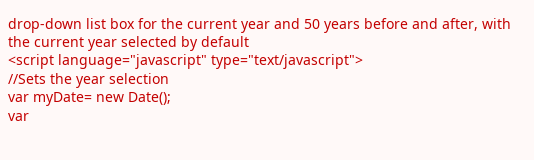drop-down list box for the current year and 50 years before and after, with the current year selected by default
<script language="javascript" type="text/javascript">
//Sets the year selection
var myDate= new Date();
var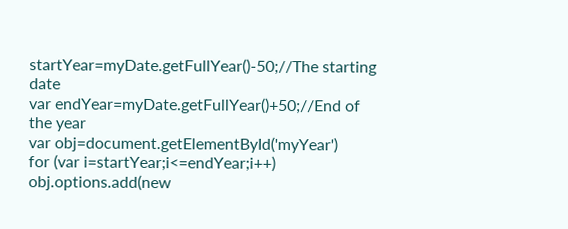startYear=myDate.getFullYear()-50;//The starting date
var endYear=myDate.getFullYear()+50;//End of the year
var obj=document.getElementById('myYear')
for (var i=startYear;i<=endYear;i++)
obj.options.add(new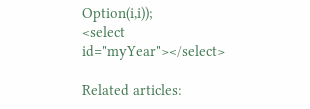Option(i,i));
<select id="myYear"></select>

Related articles: